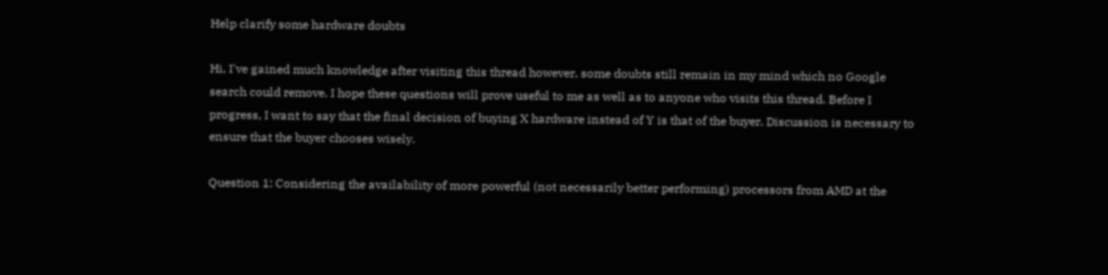Help clarify some hardware doubts

Hi, I've gained much knowledge after visiting this thread however, some doubts still remain in my mind which no Google search could remove. I hope these questions will prove useful to me as well as to anyone who visits this thread. Before I progress, I want to say that the final decision of buying X hardware instead of Y is that of the buyer. Discussion is necessary to ensure that the buyer chooses wisely.

Question 1: Considering the availability of more powerful (not necessarily better performing) processors from AMD at the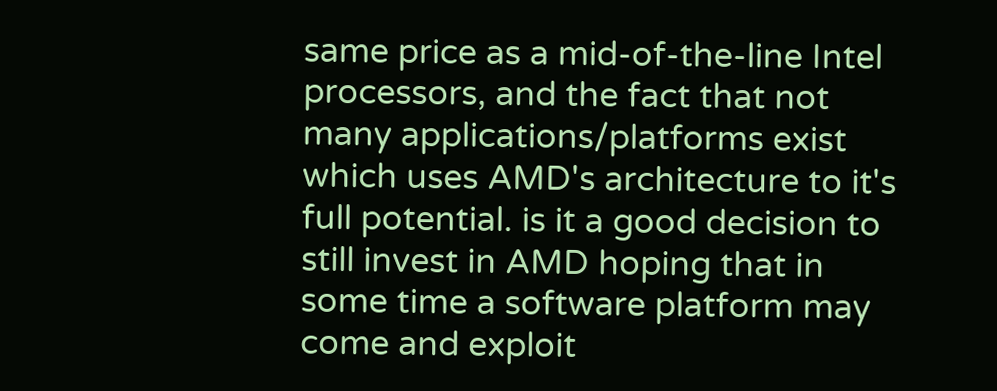same price as a mid-of-the-line Intel processors, and the fact that not many applications/platforms exist which uses AMD's architecture to it's full potential. is it a good decision to still invest in AMD hoping that in some time a software platform may come and exploit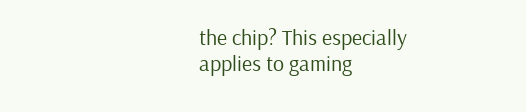the chip? This especially applies to gaming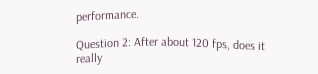performance.

Question 2: After about 120 fps, does it really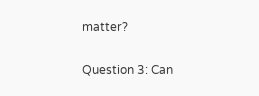matter?

Question 3: Can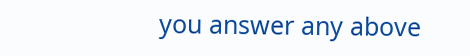you answer any above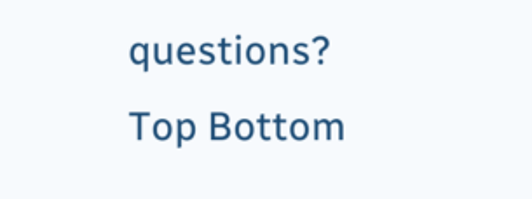questions?
Top Bottom